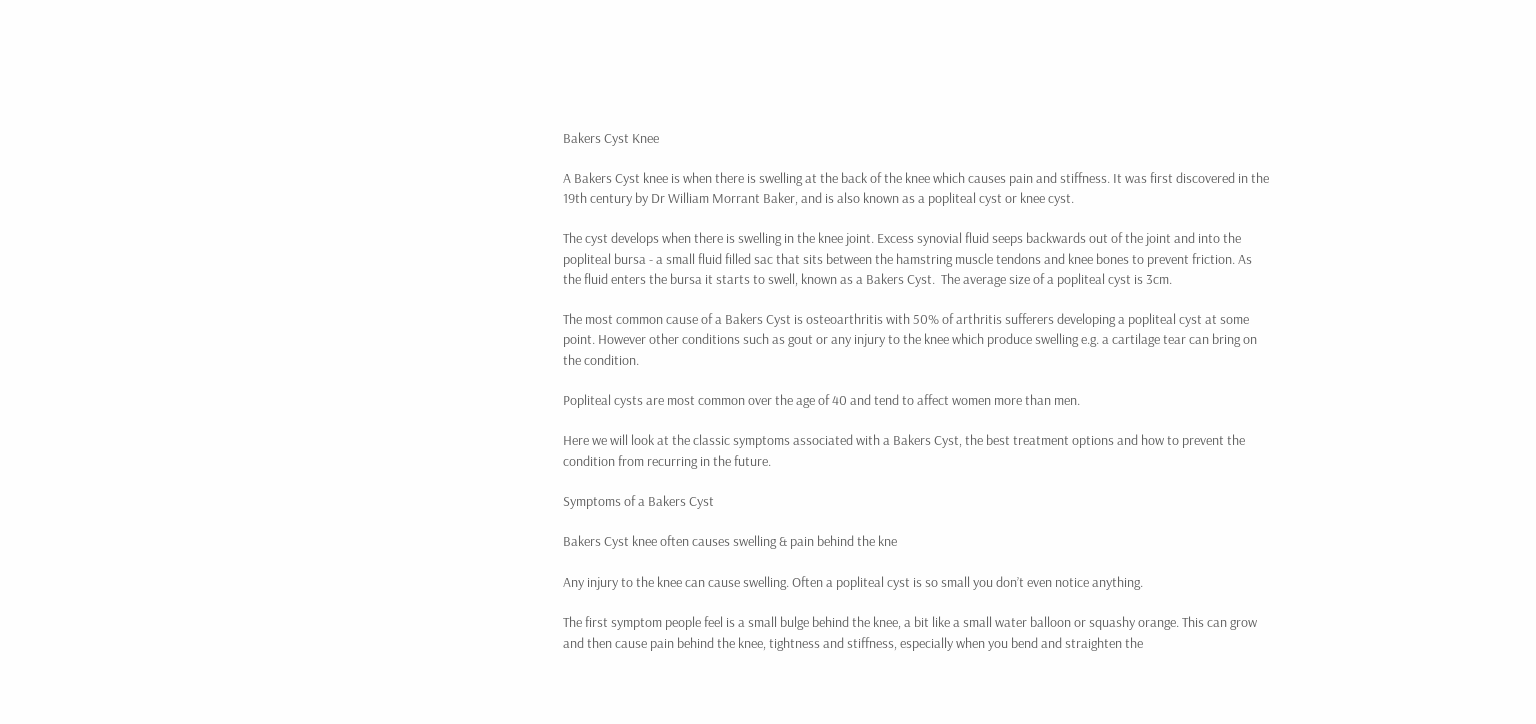Bakers Cyst Knee

A Bakers Cyst knee is when there is swelling at the back of the knee which causes pain and stiffness. It was first discovered in the 19th century by Dr William Morrant Baker, and is also known as a popliteal cyst or knee cyst.

The cyst develops when there is swelling in the knee joint. Excess synovial fluid seeps backwards out of the joint and into the popliteal bursa - a small fluid filled sac that sits between the hamstring muscle tendons and knee bones to prevent friction. As the fluid enters the bursa it starts to swell, known as a Bakers Cyst.  The average size of a popliteal cyst is 3cm.

The most common cause of a Bakers Cyst is osteoarthritis with 50% of arthritis sufferers developing a popliteal cyst at some point. However other conditions such as gout or any injury to the knee which produce swelling e.g. a cartilage tear can bring on the condition.

Popliteal cysts are most common over the age of 40 and tend to affect women more than men.

Here we will look at the classic symptoms associated with a Bakers Cyst, the best treatment options and how to prevent the condition from recurring in the future.

Symptoms of a Bakers Cyst

Bakers Cyst knee often causes swelling & pain behind the kne

Any injury to the knee can cause swelling. Often a popliteal cyst is so small you don’t even notice anything.

The first symptom people feel is a small bulge behind the knee, a bit like a small water balloon or squashy orange. This can grow and then cause pain behind the knee, tightness and stiffness, especially when you bend and straighten the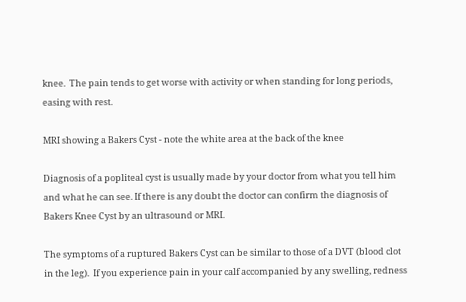knee.  The pain tends to get worse with activity or when standing for long periods, easing with rest.

MRI showing a Bakers Cyst - note the white area at the back of the knee

Diagnosis of a popliteal cyst is usually made by your doctor from what you tell him and what he can see. If there is any doubt the doctor can confirm the diagnosis of Bakers Knee Cyst by an ultrasound or MRI.

The symptoms of a ruptured Bakers Cyst can be similar to those of a DVT (blood clot in the leg).  If you experience pain in your calf accompanied by any swelling, redness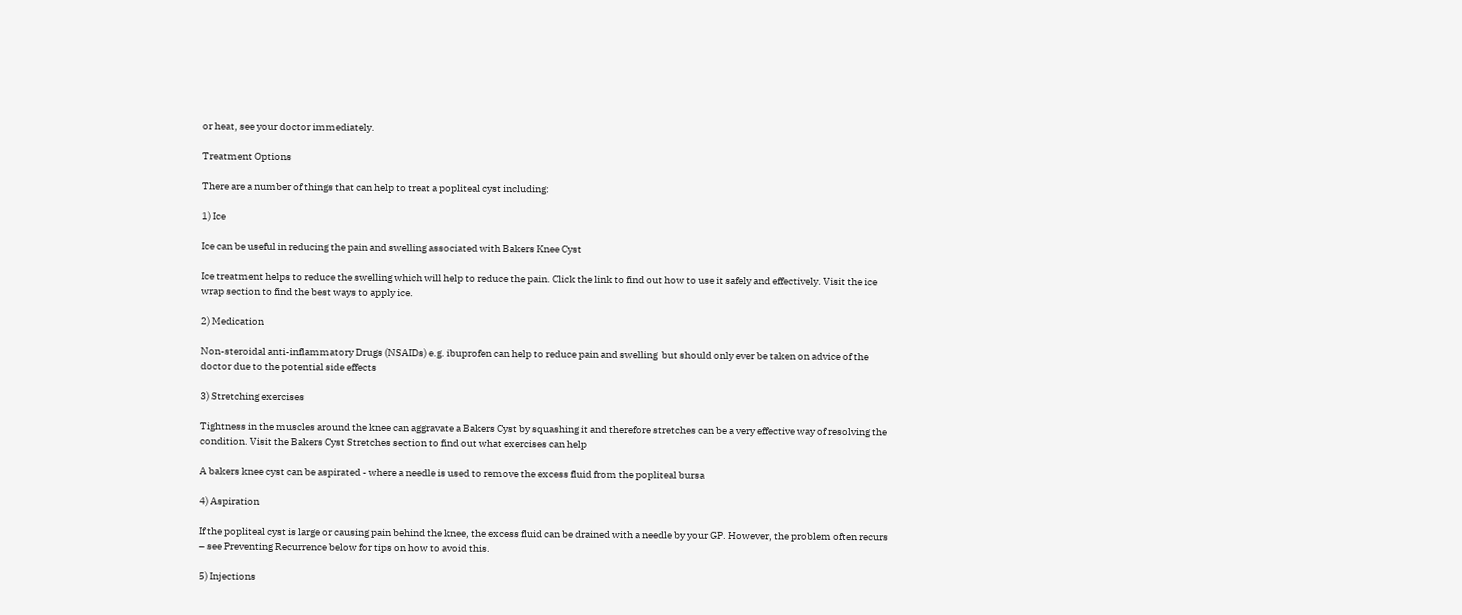or heat, see your doctor immediately.

Treatment Options

There are a number of things that can help to treat a popliteal cyst including:

1) Ice

Ice can be useful in reducing the pain and swelling associated with Bakers Knee Cyst

Ice treatment helps to reduce the swelling which will help to reduce the pain. Click the link to find out how to use it safely and effectively. Visit the ice wrap section to find the best ways to apply ice.

2) Medication

Non-steroidal anti-inflammatory Drugs (NSAIDs) e.g. ibuprofen can help to reduce pain and swelling  but should only ever be taken on advice of the doctor due to the potential side effects

3) Stretching exercises

Tightness in the muscles around the knee can aggravate a Bakers Cyst by squashing it and therefore stretches can be a very effective way of resolving the condition. Visit the Bakers Cyst Stretches section to find out what exercises can help

A bakers knee cyst can be aspirated - where a needle is used to remove the excess fluid from the popliteal bursa

4) Aspiration

If the popliteal cyst is large or causing pain behind the knee, the excess fluid can be drained with a needle by your GP. However, the problem often recurs – see Preventing Recurrence below for tips on how to avoid this.

5) Injections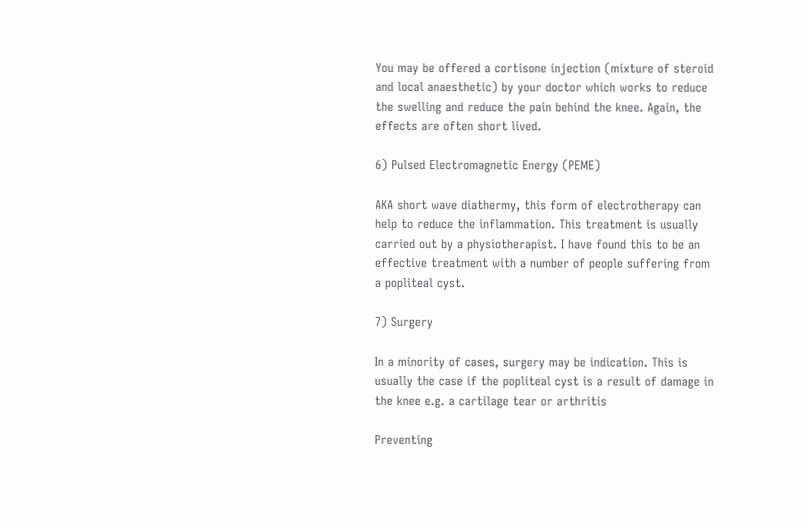You may be offered a cortisone injection (mixture of steroid and local anaesthetic) by your doctor which works to reduce the swelling and reduce the pain behind the knee. Again, the effects are often short lived.

6) Pulsed Electromagnetic Energy (PEME)

AKA short wave diathermy, this form of electrotherapy can help to reduce the inflammation. This treatment is usually carried out by a physiotherapist. I have found this to be an effective treatment with a number of people suffering from a popliteal cyst.

7) Surgery

In a minority of cases, surgery may be indication. This is usually the case if the popliteal cyst is a result of damage in the knee e.g. a cartilage tear or arthritis

Preventing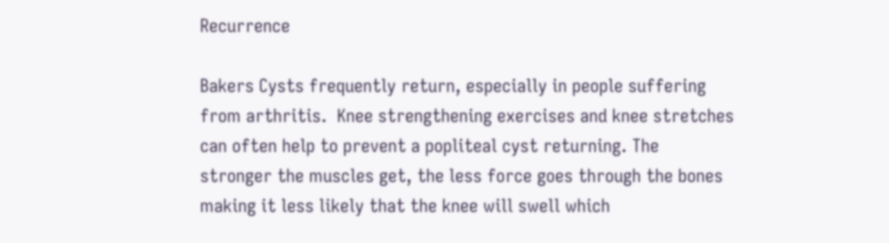Recurrence

Bakers Cysts frequently return, especially in people suffering from arthritis.  Knee strengthening exercises and knee stretches can often help to prevent a popliteal cyst returning. The stronger the muscles get, the less force goes through the bones making it less likely that the knee will swell which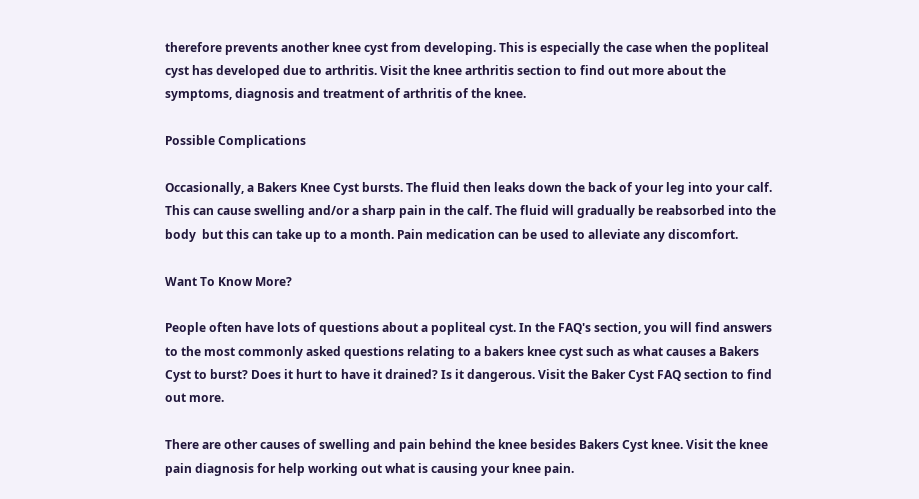therefore prevents another knee cyst from developing. This is especially the case when the popliteal cyst has developed due to arthritis. Visit the knee arthritis section to find out more about the symptoms, diagnosis and treatment of arthritis of the knee.

Possible Complications

Occasionally, a Bakers Knee Cyst bursts. The fluid then leaks down the back of your leg into your calf. This can cause swelling and/or a sharp pain in the calf. The fluid will gradually be reabsorbed into the body  but this can take up to a month. Pain medication can be used to alleviate any discomfort.

Want To Know More?

People often have lots of questions about a popliteal cyst. In the FAQ's section, you will find answers to the most commonly asked questions relating to a bakers knee cyst such as what causes a Bakers Cyst to burst? Does it hurt to have it drained? Is it dangerous. Visit the Baker Cyst FAQ section to find out more.

There are other causes of swelling and pain behind the knee besides Bakers Cyst knee. Visit the knee pain diagnosis for help working out what is causing your knee pain.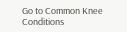Go to Common Knee Conditions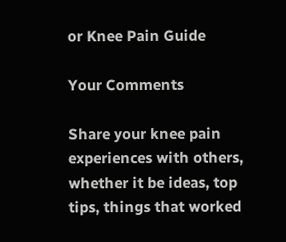or Knee Pain Guide

Your Comments

Share your knee pain experiences with others, whether it be ideas, top tips, things that worked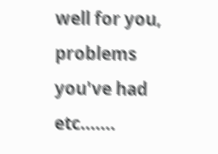well for you, problems you've had etc.......